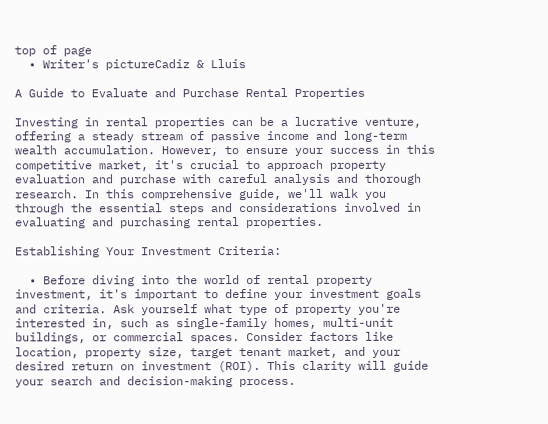top of page
  • Writer's pictureCadiz & Lluis

A Guide to Evaluate and Purchase Rental Properties

Investing in rental properties can be a lucrative venture, offering a steady stream of passive income and long-term wealth accumulation. However, to ensure your success in this competitive market, it's crucial to approach property evaluation and purchase with careful analysis and thorough research. In this comprehensive guide, we'll walk you through the essential steps and considerations involved in evaluating and purchasing rental properties.

Establishing Your Investment Criteria:

  • Before diving into the world of rental property investment, it's important to define your investment goals and criteria. Ask yourself what type of property you're interested in, such as single-family homes, multi-unit buildings, or commercial spaces. Consider factors like location, property size, target tenant market, and your desired return on investment (ROI). This clarity will guide your search and decision-making process.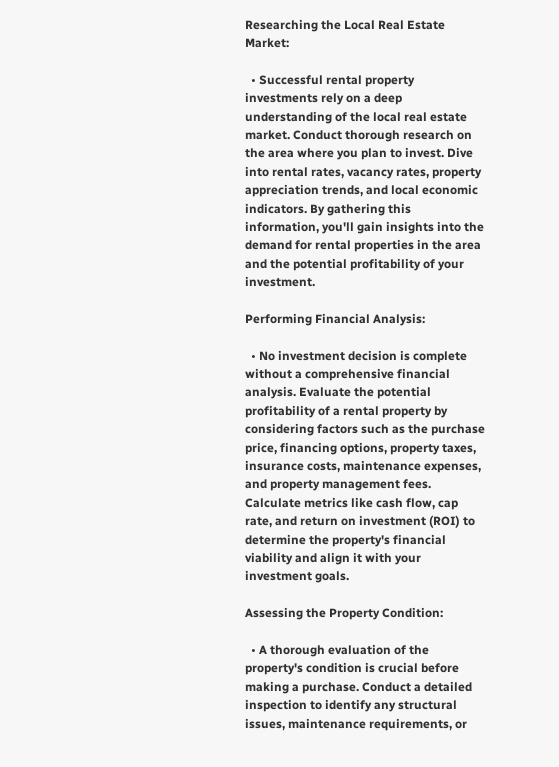Researching the Local Real Estate Market:

  • Successful rental property investments rely on a deep understanding of the local real estate market. Conduct thorough research on the area where you plan to invest. Dive into rental rates, vacancy rates, property appreciation trends, and local economic indicators. By gathering this information, you'll gain insights into the demand for rental properties in the area and the potential profitability of your investment.

Performing Financial Analysis:

  • No investment decision is complete without a comprehensive financial analysis. Evaluate the potential profitability of a rental property by considering factors such as the purchase price, financing options, property taxes, insurance costs, maintenance expenses, and property management fees. Calculate metrics like cash flow, cap rate, and return on investment (ROI) to determine the property's financial viability and align it with your investment goals.

Assessing the Property Condition:

  • A thorough evaluation of the property's condition is crucial before making a purchase. Conduct a detailed inspection to identify any structural issues, maintenance requirements, or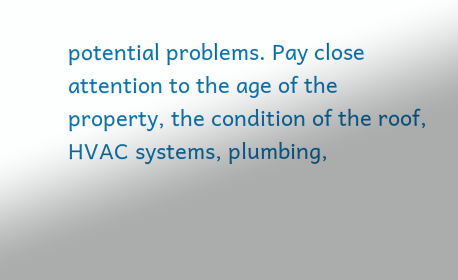potential problems. Pay close attention to the age of the property, the condition of the roof, HVAC systems, plumbing,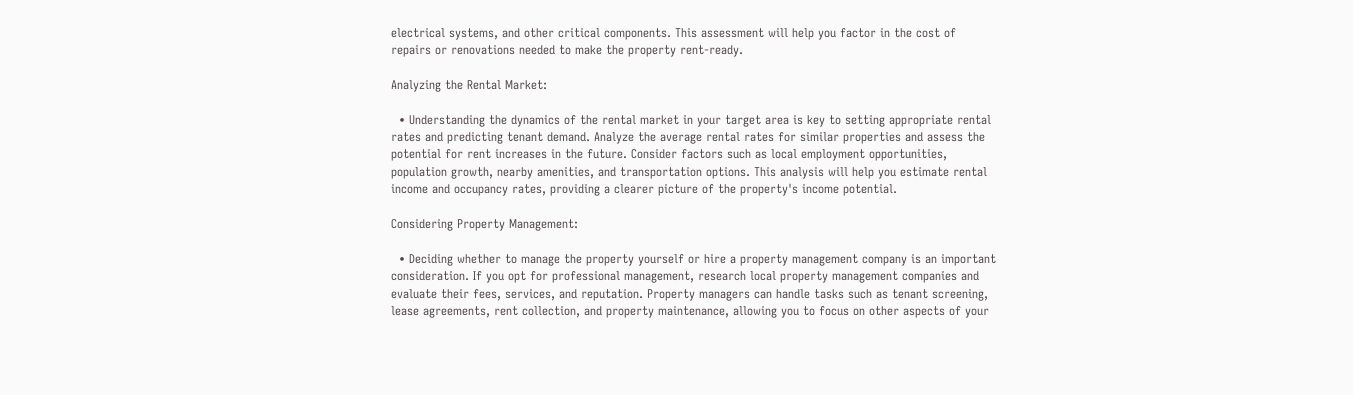electrical systems, and other critical components. This assessment will help you factor in the cost of repairs or renovations needed to make the property rent-ready.

Analyzing the Rental Market:

  • Understanding the dynamics of the rental market in your target area is key to setting appropriate rental rates and predicting tenant demand. Analyze the average rental rates for similar properties and assess the potential for rent increases in the future. Consider factors such as local employment opportunities, population growth, nearby amenities, and transportation options. This analysis will help you estimate rental income and occupancy rates, providing a clearer picture of the property's income potential.

Considering Property Management:

  • Deciding whether to manage the property yourself or hire a property management company is an important consideration. If you opt for professional management, research local property management companies and evaluate their fees, services, and reputation. Property managers can handle tasks such as tenant screening, lease agreements, rent collection, and property maintenance, allowing you to focus on other aspects of your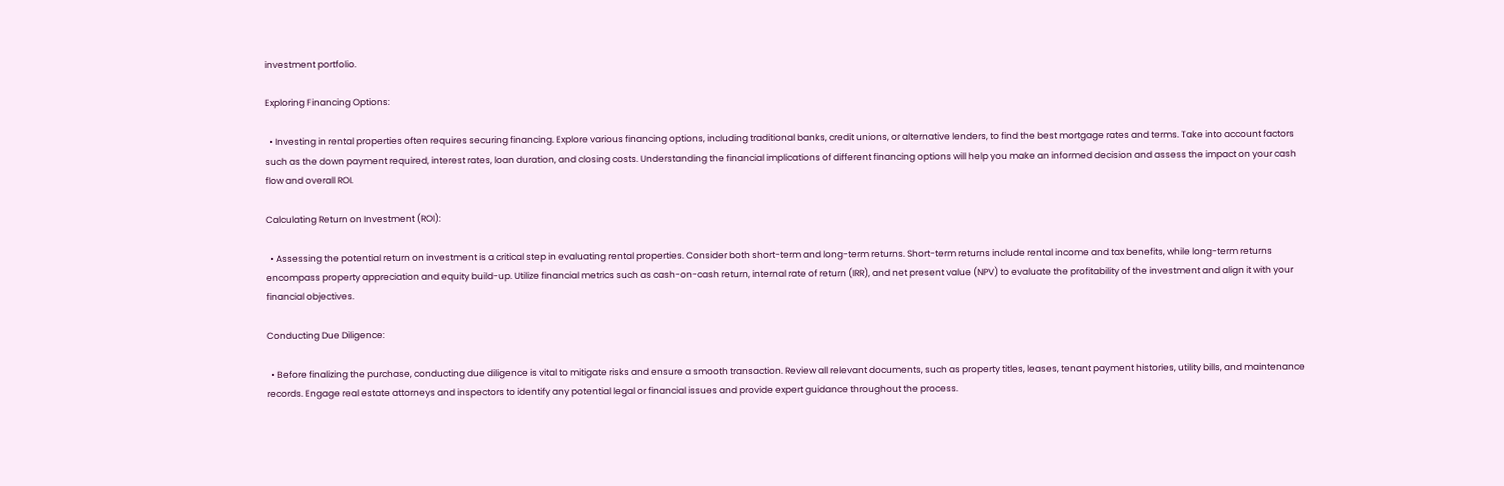investment portfolio.

Exploring Financing Options:

  • Investing in rental properties often requires securing financing. Explore various financing options, including traditional banks, credit unions, or alternative lenders, to find the best mortgage rates and terms. Take into account factors such as the down payment required, interest rates, loan duration, and closing costs. Understanding the financial implications of different financing options will help you make an informed decision and assess the impact on your cash flow and overall ROI.

Calculating Return on Investment (ROI):

  • Assessing the potential return on investment is a critical step in evaluating rental properties. Consider both short-term and long-term returns. Short-term returns include rental income and tax benefits, while long-term returns encompass property appreciation and equity build-up. Utilize financial metrics such as cash-on-cash return, internal rate of return (IRR), and net present value (NPV) to evaluate the profitability of the investment and align it with your financial objectives.

Conducting Due Diligence:

  • Before finalizing the purchase, conducting due diligence is vital to mitigate risks and ensure a smooth transaction. Review all relevant documents, such as property titles, leases, tenant payment histories, utility bills, and maintenance records. Engage real estate attorneys and inspectors to identify any potential legal or financial issues and provide expert guidance throughout the process.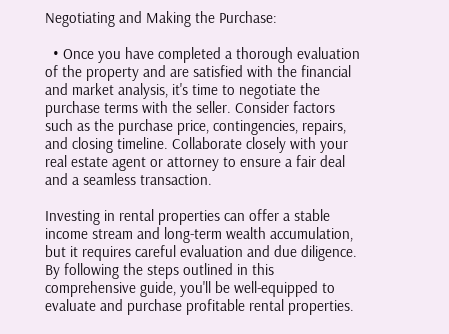Negotiating and Making the Purchase:

  • Once you have completed a thorough evaluation of the property and are satisfied with the financial and market analysis, it's time to negotiate the purchase terms with the seller. Consider factors such as the purchase price, contingencies, repairs, and closing timeline. Collaborate closely with your real estate agent or attorney to ensure a fair deal and a seamless transaction.

Investing in rental properties can offer a stable income stream and long-term wealth accumulation, but it requires careful evaluation and due diligence. By following the steps outlined in this comprehensive guide, you'll be well-equipped to evaluate and purchase profitable rental properties.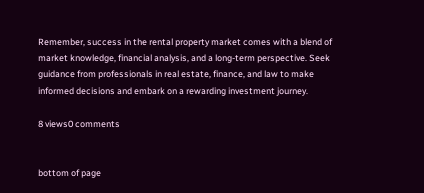Remember, success in the rental property market comes with a blend of market knowledge, financial analysis, and a long-term perspective. Seek guidance from professionals in real estate, finance, and law to make informed decisions and embark on a rewarding investment journey.

8 views0 comments


bottom of page